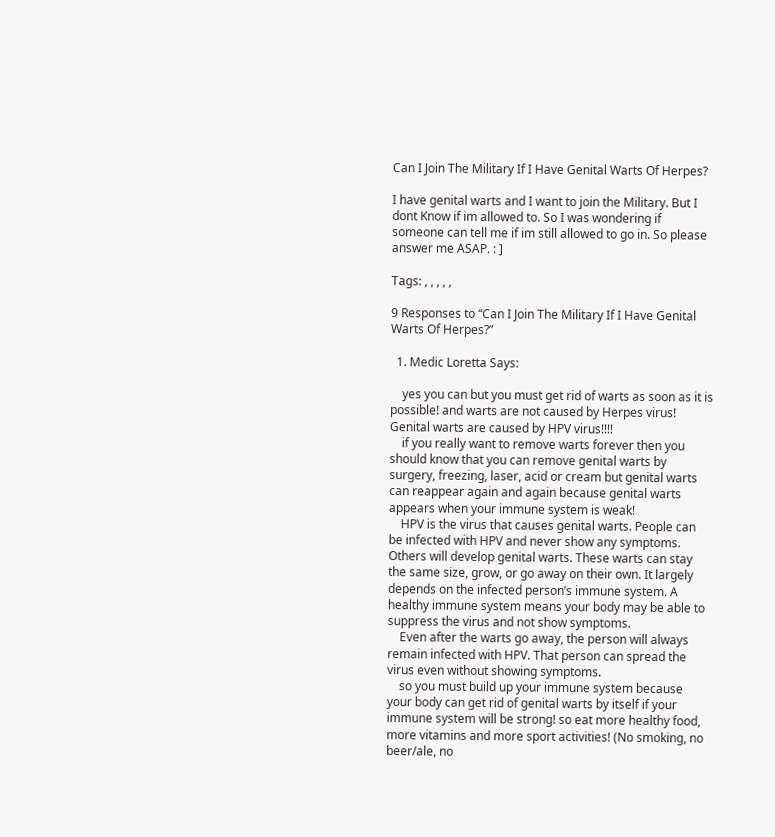Can I Join The Military If I Have Genital Warts Of Herpes?

I have genital warts and I want to join the Military. But I dont Know if im allowed to. So I was wondering if someone can tell me if im still allowed to go in. So please answer me ASAP. : ]

Tags: , , , , ,

9 Responses to “Can I Join The Military If I Have Genital Warts Of Herpes?”

  1. Medic Loretta Says:

    yes you can but you must get rid of warts as soon as it is possible! and warts are not caused by Herpes virus! Genital warts are caused by HPV virus!!!!
    if you really want to remove warts forever then you should know that you can remove genital warts by surgery, freezing, laser, acid or cream but genital warts can reappear again and again because genital warts appears when your immune system is weak!
    HPV is the virus that causes genital warts. People can be infected with HPV and never show any symptoms. Others will develop genital warts. These warts can stay the same size, grow, or go away on their own. It largely depends on the infected person’s immune system. A healthy immune system means your body may be able to suppress the virus and not show symptoms.
    Even after the warts go away, the person will always remain infected with HPV. That person can spread the virus even without showing symptoms.
    so you must build up your immune system because your body can get rid of genital warts by itself if your immune system will be strong! so eat more healthy food, more vitamins and more sport activities! (No smoking, no beer/ale, no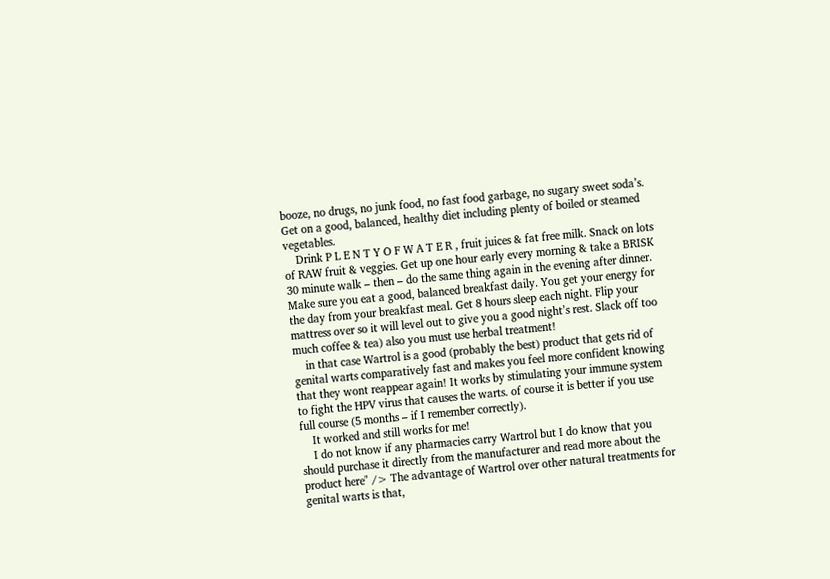booze, no drugs, no junk food, no fast food garbage, no sugary sweet soda’s. Get on a good, balanced, healthy diet including plenty of boiled or steamed vegetables.
    Drink P L E N T Y O F W A T E R , fruit juices & fat free milk. Snack on lots of RAW fruit & veggies. Get up one hour early every morning & take a BRISK 30 minute walk – then – do the same thing again in the evening after dinner. Make sure you eat a good, balanced breakfast daily. You get your energy for the day from your breakfast meal. Get 8 hours sleep each night. Flip your mattress over so it will level out to give you a good night’s rest. Slack off too much coffee & tea) also you must use herbal treatment!
    in that case Wartrol is a good (probably the best) product that gets rid of genital warts comparatively fast and makes you feel more confident knowing that they wont reappear again! It works by stimulating your immune system to fight the HPV virus that causes the warts. of course it is better if you use full course (5 months – if I remember correctly).
    It worked and still works for me!
    I do not know if any pharmacies carry Wartrol but I do know that you should purchase it directly from the manufacturer and read more about the product here" /> The advantage of Wartrol over other natural treatments for genital warts is that,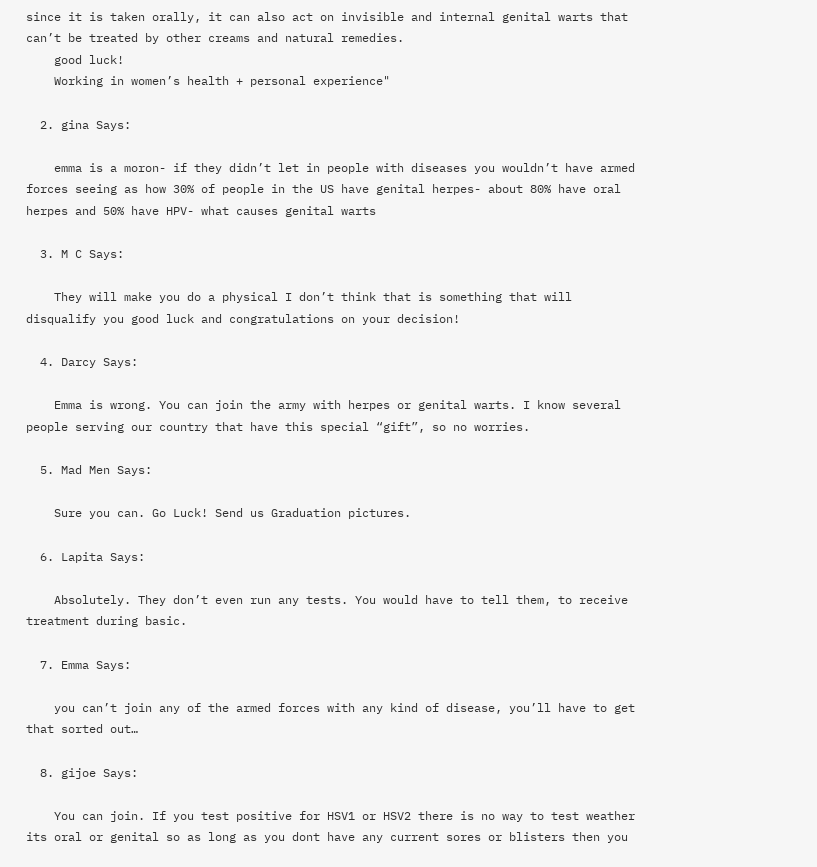since it is taken orally, it can also act on invisible and internal genital warts that can’t be treated by other creams and natural remedies.
    good luck!
    Working in women’s health + personal experience"

  2. gina Says:

    emma is a moron- if they didn’t let in people with diseases you wouldn’t have armed forces seeing as how 30% of people in the US have genital herpes- about 80% have oral herpes and 50% have HPV- what causes genital warts

  3. M C Says:

    They will make you do a physical I don’t think that is something that will disqualify you good luck and congratulations on your decision!

  4. Darcy Says:

    Emma is wrong. You can join the army with herpes or genital warts. I know several people serving our country that have this special “gift”, so no worries.

  5. Mad Men Says:

    Sure you can. Go Luck! Send us Graduation pictures.

  6. Lapita Says:

    Absolutely. They don’t even run any tests. You would have to tell them, to receive treatment during basic.

  7. Emma Says:

    you can’t join any of the armed forces with any kind of disease, you’ll have to get that sorted out…

  8. gijoe Says:

    You can join. If you test positive for HSV1 or HSV2 there is no way to test weather its oral or genital so as long as you dont have any current sores or blisters then you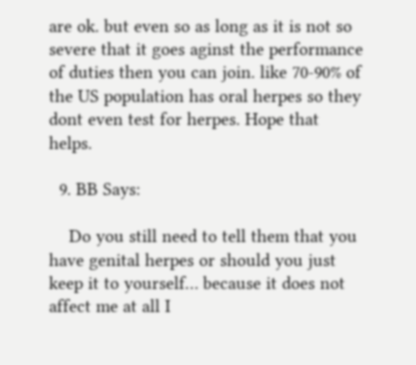are ok. but even so as long as it is not so severe that it goes aginst the performance of duties then you can join. like 70-90% of the US population has oral herpes so they dont even test for herpes. Hope that helps.

  9. BB Says:

    Do you still need to tell them that you have genital herpes or should you just keep it to yourself… because it does not affect me at all I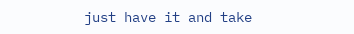just have it and take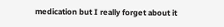medication but I really forget about it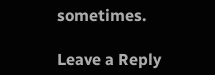sometimes.

Leave a Reply